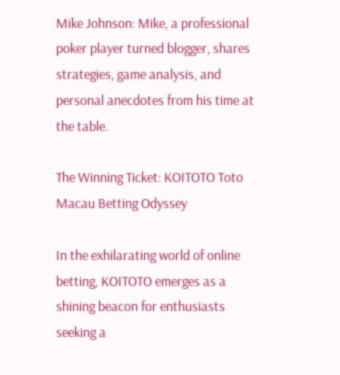Mike Johnson: Mike, a professional poker player turned blogger, shares strategies, game analysis, and personal anecdotes from his time at the table.

The Winning Ticket: KOITOTO Toto Macau Betting Odyssey

In the exhilarating world of online betting, KOITOTO emerges as a shining beacon for enthusiasts seeking a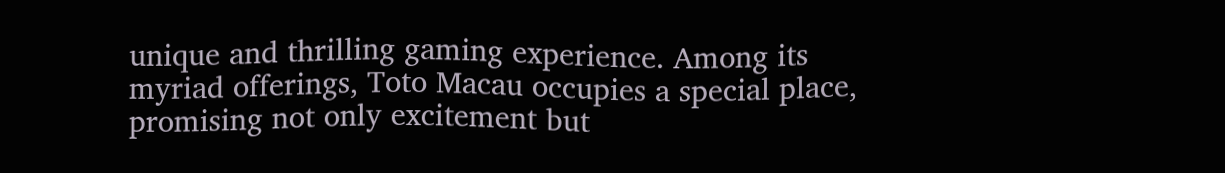unique and thrilling gaming experience. Among its myriad offerings, Toto Macau occupies a special place, promising not only excitement but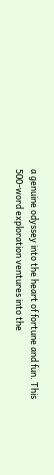a genuine odyssey into the heart of fortune and fun. This 500-word exploration ventures into the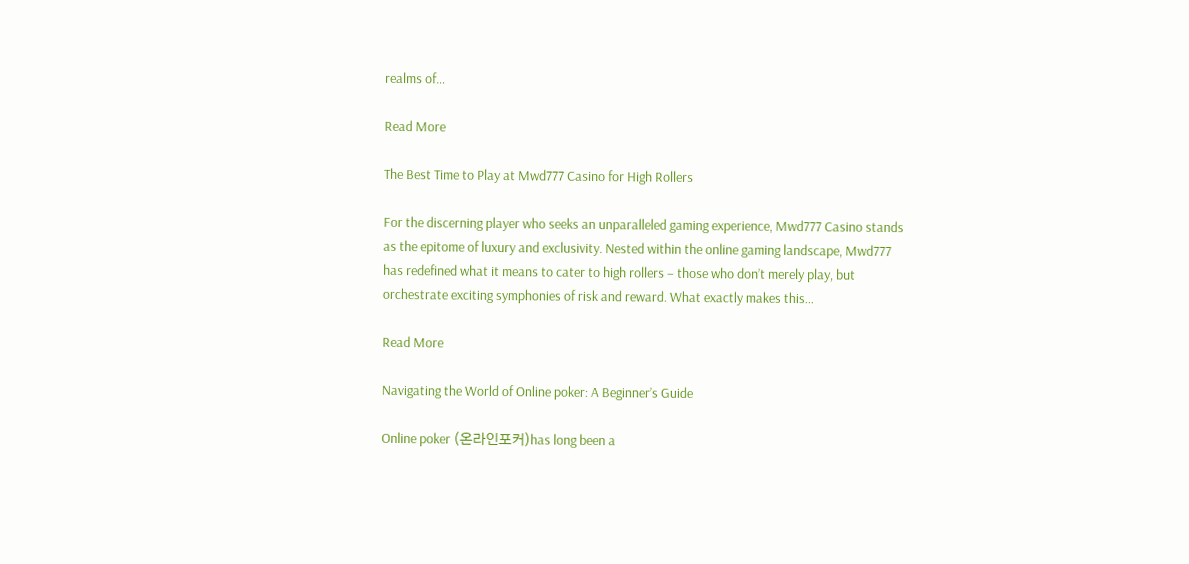realms of…

Read More

The Best Time to Play at Mwd777 Casino for High Rollers

For the discerning player who seeks an unparalleled gaming experience, Mwd777 Casino stands as the epitome of luxury and exclusivity. Nested within the online gaming landscape, Mwd777 has redefined what it means to cater to high rollers – those who don’t merely play, but orchestrate exciting symphonies of risk and reward. What exactly makes this…

Read More

Navigating the World of Online poker: A Beginner’s Guide

Online poker (온라인포커)has long been a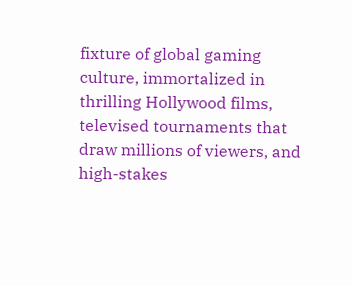fixture of global gaming culture, immortalized in thrilling Hollywood films, televised tournaments that draw millions of viewers, and high-stakes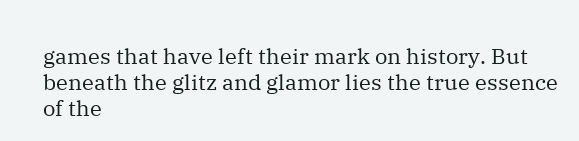games that have left their mark on history. But beneath the glitz and glamor lies the true essence of the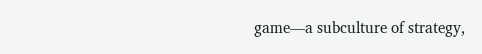game—a subculture of strategy,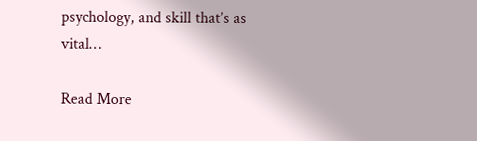psychology, and skill that’s as vital…

Read More